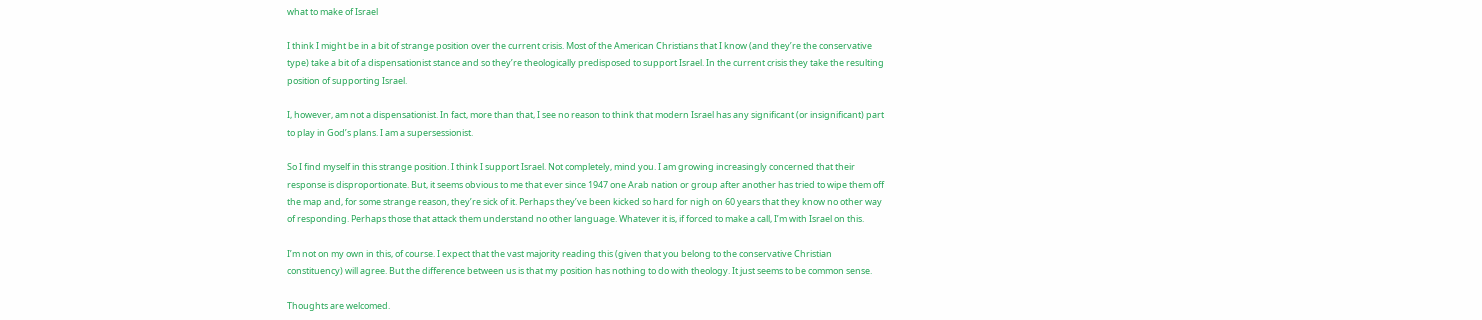what to make of Israel

I think I might be in a bit of strange position over the current crisis. Most of the American Christians that I know (and they’re the conservative type) take a bit of a dispensationist stance and so they’re theologically predisposed to support Israel. In the current crisis they take the resulting position of supporting Israel.

I, however, am not a dispensationist. In fact, more than that, I see no reason to think that modern Israel has any significant (or insignificant) part to play in God’s plans. I am a supersessionist.

So I find myself in this strange position. I think I support Israel. Not completely, mind you. I am growing increasingly concerned that their response is disproportionate. But, it seems obvious to me that ever since 1947 one Arab nation or group after another has tried to wipe them off the map and, for some strange reason, they’re sick of it. Perhaps they’ve been kicked so hard for nigh on 60 years that they know no other way of responding. Perhaps those that attack them understand no other language. Whatever it is, if forced to make a call, I’m with Israel on this.

I’m not on my own in this, of course. I expect that the vast majority reading this (given that you belong to the conservative Christian constituency) will agree. But the difference between us is that my position has nothing to do with theology. It just seems to be common sense.

Thoughts are welcomed.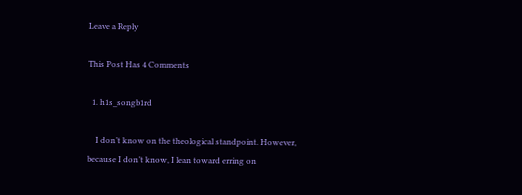Leave a Reply

This Post Has 4 Comments

  1. h1s_songb1rd

    I don’t know on the theological standpoint. However, because I don’t know, I lean toward erring on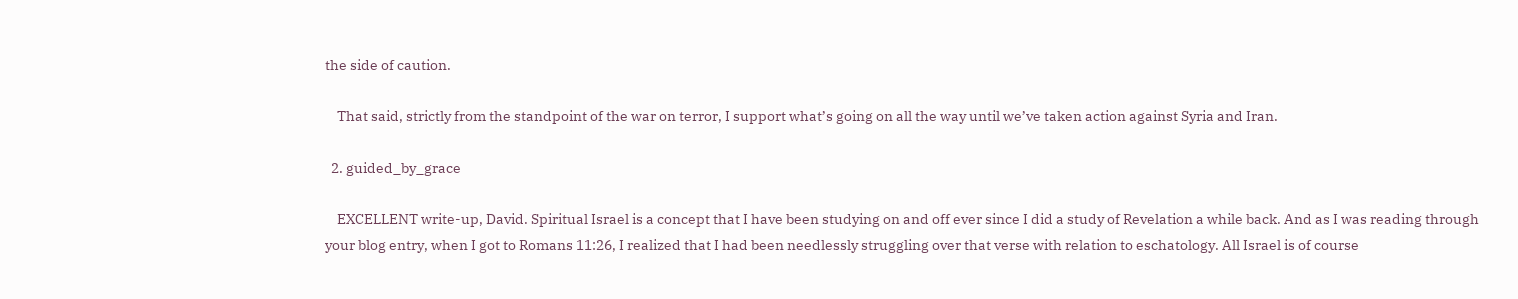the side of caution.

    That said, strictly from the standpoint of the war on terror, I support what’s going on all the way until we’ve taken action against Syria and Iran.

  2. guided_by_grace

    EXCELLENT write-up, David. Spiritual Israel is a concept that I have been studying on and off ever since I did a study of Revelation a while back. And as I was reading through your blog entry, when I got to Romans 11:26, I realized that I had been needlessly struggling over that verse with relation to eschatology. All Israel is of course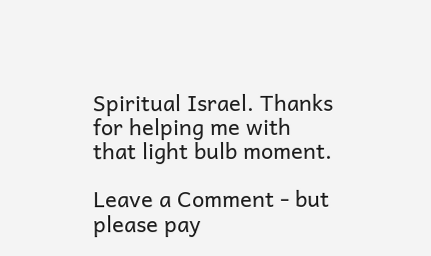Spiritual Israel. Thanks for helping me with that light bulb moment.

Leave a Comment - but please pay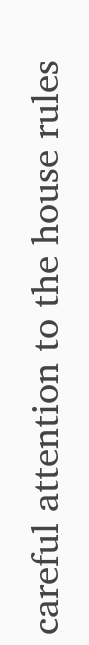careful attention to the house rules